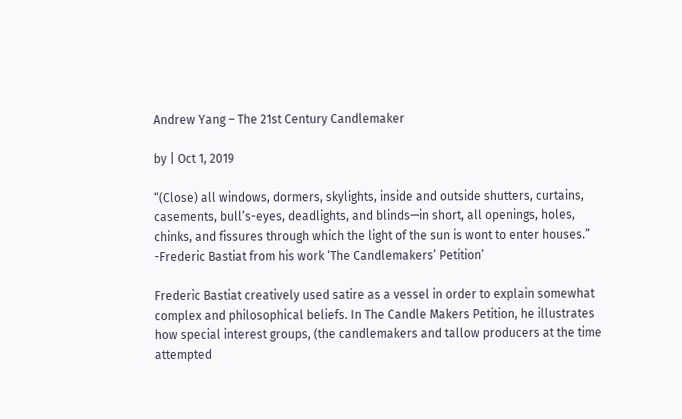Andrew Yang – The 21st Century Candlemaker

by | Oct 1, 2019

“(Close) all windows, dormers, skylights, inside and outside shutters, curtains, casements, bull’s-eyes, deadlights, and blinds—in short, all openings, holes, chinks, and fissures through which the light of the sun is wont to enter houses.” -Frederic Bastiat from his work ‘The Candlemakers’ Petition’

Frederic Bastiat creatively used satire as a vessel in order to explain somewhat complex and philosophical beliefs. In The Candle Makers Petition, he illustrates how special interest groups, (the candlemakers and tallow producers at the time attempted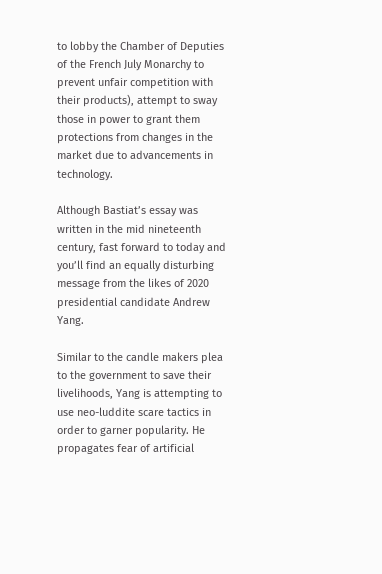to lobby the Chamber of Deputies of the French July Monarchy to prevent unfair competition with their products), attempt to sway those in power to grant them protections from changes in the market due to advancements in technology.

Although Bastiat’s essay was written in the mid nineteenth century, fast forward to today and you’ll find an equally disturbing message from the likes of 2020 presidential candidate Andrew Yang.

Similar to the candle makers plea to the government to save their livelihoods, Yang is attempting to use neo-luddite scare tactics in order to garner popularity. He propagates fear of artificial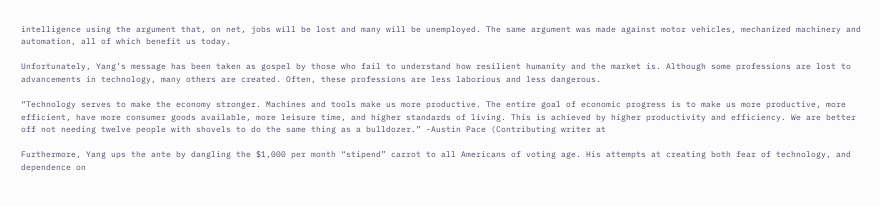intelligence using the argument that, on net, jobs will be lost and many will be unemployed. The same argument was made against motor vehicles, mechanized machinery and automation, all of which benefit us today.

Unfortunately, Yang’s message has been taken as gospel by those who fail to understand how resilient humanity and the market is. Although some professions are lost to advancements in technology, many others are created. Often, these professions are less laborious and less dangerous.

“Technology serves to make the economy stronger. Machines and tools make us more productive. The entire goal of economic progress is to make us more productive, more efficient, have more consumer goods available, more leisure time, and higher standards of living. This is achieved by higher productivity and efficiency. We are better off not needing twelve people with shovels to do the same thing as a bulldozer.” -Austin Pace (Contributing writer at

Furthermore, Yang ups the ante by dangling the $1,000 per month “stipend” carrot to all Americans of voting age. His attempts at creating both fear of technology, and dependence on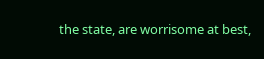the state, are worrisome at best,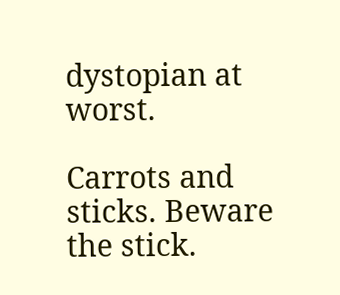dystopian at worst.

Carrots and sticks. Beware the stick.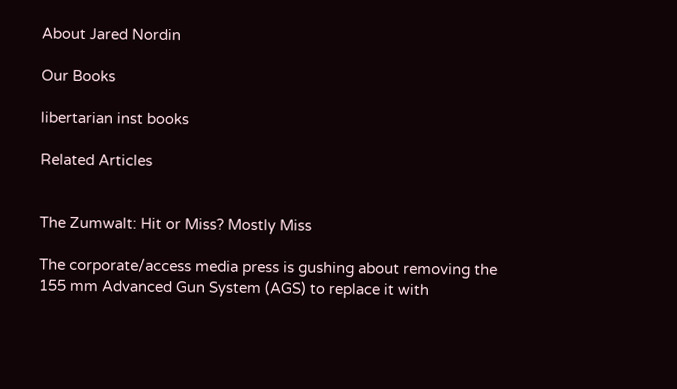About Jared Nordin

Our Books

libertarian inst books

Related Articles


The Zumwalt: Hit or Miss? Mostly Miss

The corporate/access media press is gushing about removing the 155 mm Advanced Gun System (AGS) to replace it with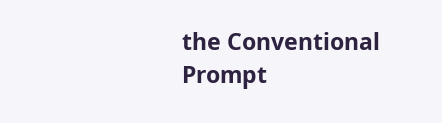the Conventional Prompt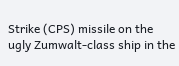Strike (CPS) missile on the ugly Zumwalt-class ship in the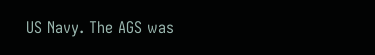US Navy. The AGS was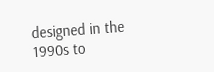designed in the 1990s to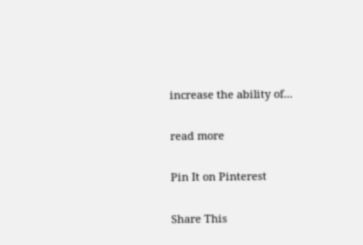increase the ability of...

read more

Pin It on Pinterest

Share This